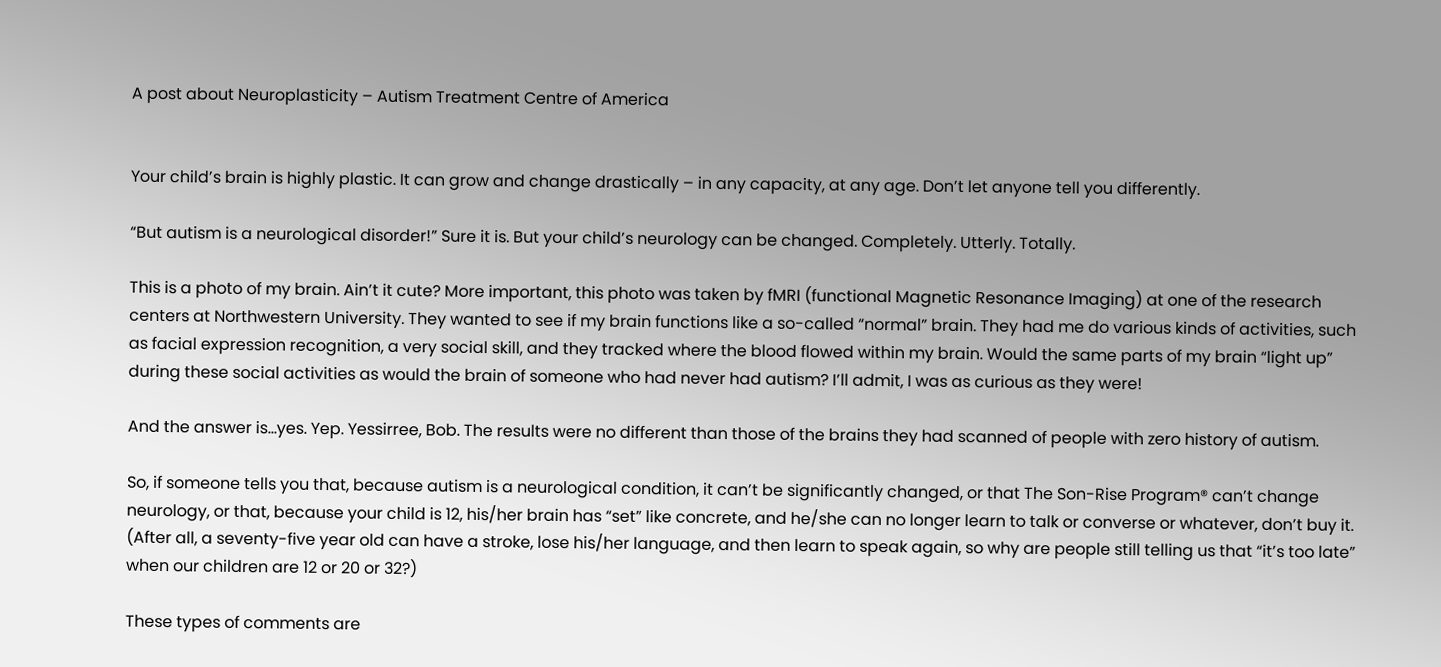A post about Neuroplasticity – Autism Treatment Centre of America


Your child’s brain is highly plastic. It can grow and change drastically – in any capacity, at any age. Don’t let anyone tell you differently.

“But autism is a neurological disorder!” Sure it is. But your child’s neurology can be changed. Completely. Utterly. Totally.

This is a photo of my brain. Ain’t it cute? More important, this photo was taken by fMRI (functional Magnetic Resonance Imaging) at one of the research centers at Northwestern University. They wanted to see if my brain functions like a so-called “normal” brain. They had me do various kinds of activities, such as facial expression recognition, a very social skill, and they tracked where the blood flowed within my brain. Would the same parts of my brain “light up” during these social activities as would the brain of someone who had never had autism? I’ll admit, I was as curious as they were!

And the answer is…yes. Yep. Yessirree, Bob. The results were no different than those of the brains they had scanned of people with zero history of autism.

So, if someone tells you that, because autism is a neurological condition, it can’t be significantly changed, or that The Son-Rise Program® can’t change neurology, or that, because your child is 12, his/her brain has “set” like concrete, and he/she can no longer learn to talk or converse or whatever, don’t buy it. (After all, a seventy-five year old can have a stroke, lose his/her language, and then learn to speak again, so why are people still telling us that “it’s too late” when our children are 12 or 20 or 32?)

These types of comments are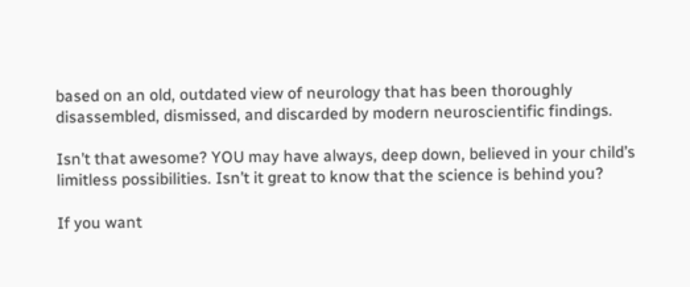based on an old, outdated view of neurology that has been thoroughly disassembled, dismissed, and discarded by modern neuroscientific findings.

Isn’t that awesome? YOU may have always, deep down, believed in your child’s limitless possibilities. Isn’t it great to know that the science is behind you?

If you want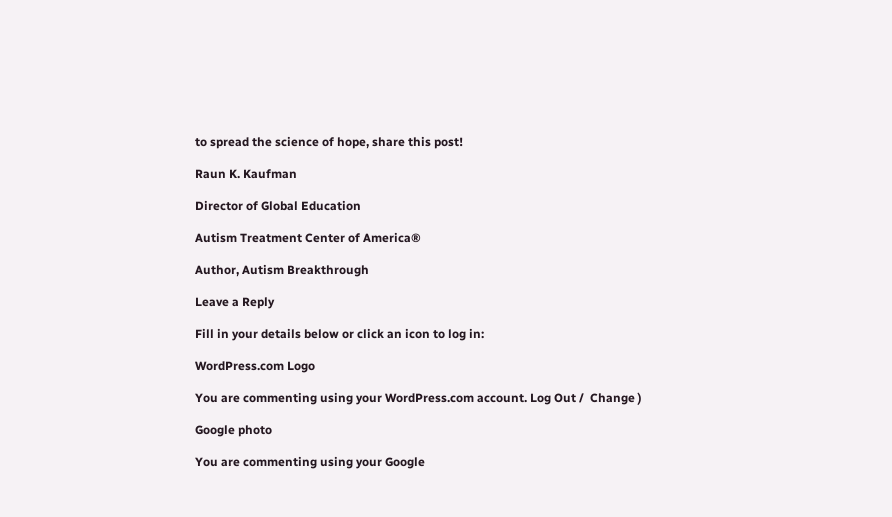to spread the science of hope, share this post!

Raun K. Kaufman

Director of Global Education

Autism Treatment Center of America®

Author, Autism Breakthrough

Leave a Reply

Fill in your details below or click an icon to log in:

WordPress.com Logo

You are commenting using your WordPress.com account. Log Out /  Change )

Google photo

You are commenting using your Google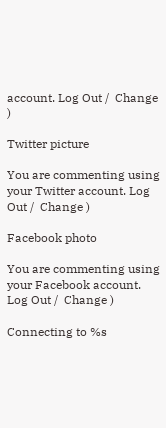account. Log Out /  Change )

Twitter picture

You are commenting using your Twitter account. Log Out /  Change )

Facebook photo

You are commenting using your Facebook account. Log Out /  Change )

Connecting to %s